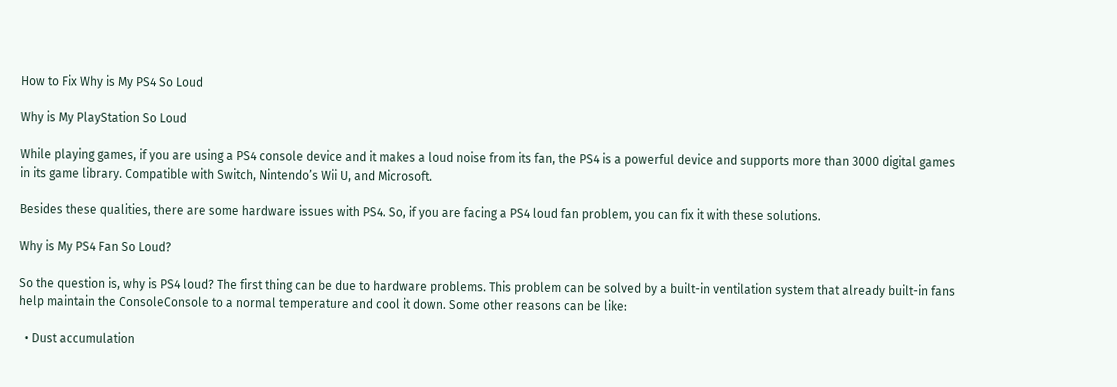How to Fix Why is My PS4 So Loud

Why is My PlayStation So Loud

While playing games, if you are using a PS4 console device and it makes a loud noise from its fan, the PS4 is a powerful device and supports more than 3000 digital games in its game library. Compatible with Switch, Nintendo’s Wii U, and Microsoft.

Besides these qualities, there are some hardware issues with PS4. So, if you are facing a PS4 loud fan problem, you can fix it with these solutions.

Why is My PS4 Fan So Loud?

So the question is, why is PS4 loud? The first thing can be due to hardware problems. This problem can be solved by a built-in ventilation system that already built-in fans help maintain the ConsoleConsole to a normal temperature and cool it down. Some other reasons can be like:

  • Dust accumulation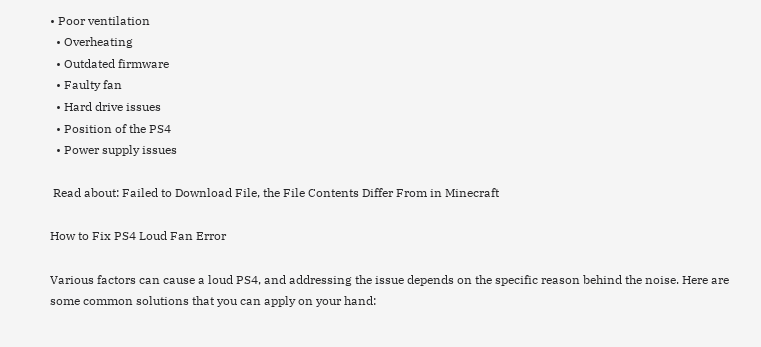• Poor ventilation
  • Overheating
  • Outdated firmware
  • Faulty fan
  • Hard drive issues
  • Position of the PS4
  • Power supply issues

 Read about: Failed to Download File, the File Contents Differ From in Minecraft

How to Fix PS4 Loud Fan Error

Various factors can cause a loud PS4, and addressing the issue depends on the specific reason behind the noise. Here are some common solutions that you can apply on your hand: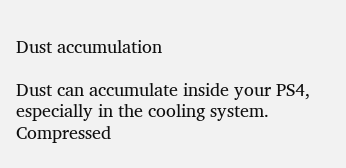Dust accumulation

Dust can accumulate inside your PS4, especially in the cooling system. Compressed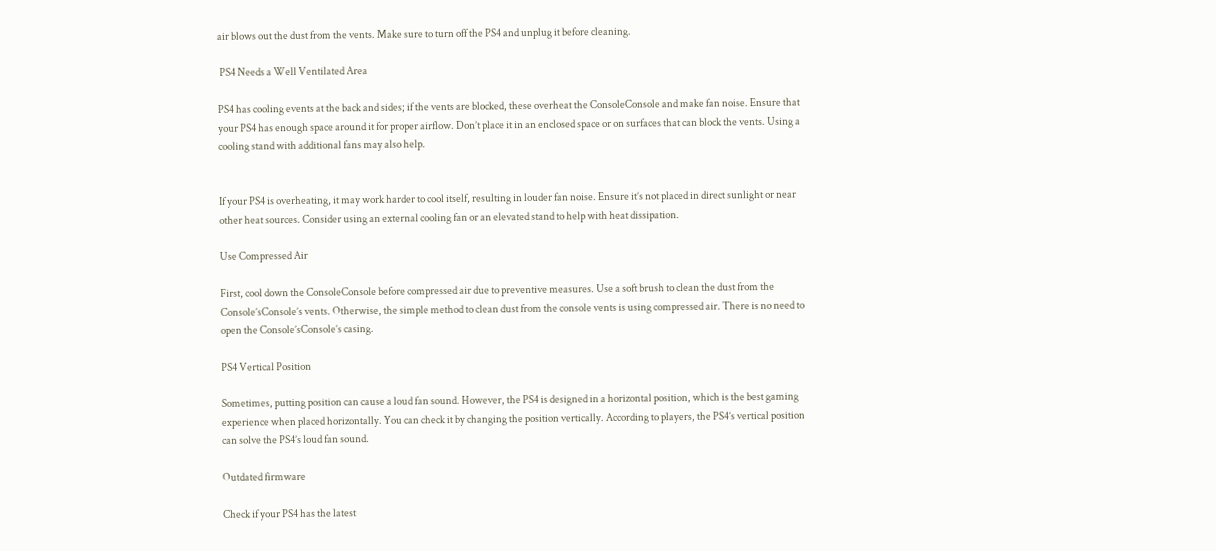air blows out the dust from the vents. Make sure to turn off the PS4 and unplug it before cleaning.

 PS4 Needs a Well Ventilated Area

PS4 has cooling events at the back and sides; if the vents are blocked, these overheat the ConsoleConsole and make fan noise. Ensure that your PS4 has enough space around it for proper airflow. Don’t place it in an enclosed space or on surfaces that can block the vents. Using a cooling stand with additional fans may also help.


If your PS4 is overheating, it may work harder to cool itself, resulting in louder fan noise. Ensure it’s not placed in direct sunlight or near other heat sources. Consider using an external cooling fan or an elevated stand to help with heat dissipation.

Use Compressed Air

First, cool down the ConsoleConsole before compressed air due to preventive measures. Use a soft brush to clean the dust from the Console’sConsole’s vents. Otherwise, the simple method to clean dust from the console vents is using compressed air. There is no need to open the Console’sConsole’s casing.

PS4 Vertical Position

Sometimes, putting position can cause a loud fan sound. However, the PS4 is designed in a horizontal position, which is the best gaming experience when placed horizontally. You can check it by changing the position vertically. According to players, the PS4’s vertical position can solve the PS4’s loud fan sound.

Outdated firmware

Check if your PS4 has the latest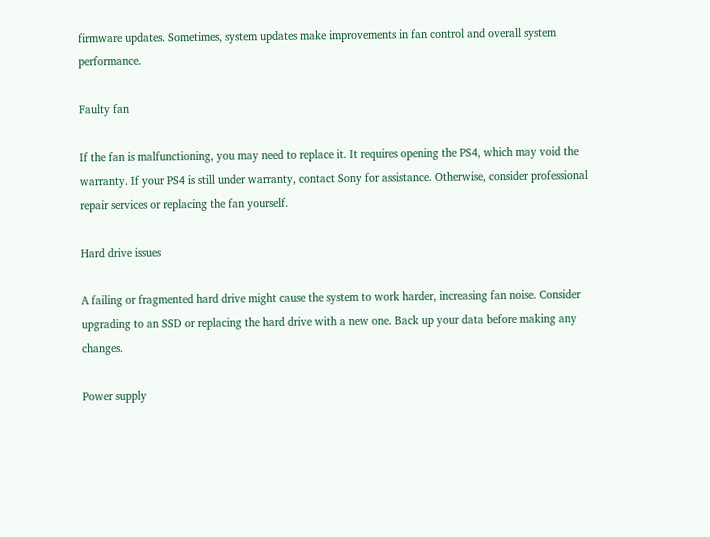firmware updates. Sometimes, system updates make improvements in fan control and overall system performance.

Faulty fan

If the fan is malfunctioning, you may need to replace it. It requires opening the PS4, which may void the warranty. If your PS4 is still under warranty, contact Sony for assistance. Otherwise, consider professional repair services or replacing the fan yourself.

Hard drive issues

A failing or fragmented hard drive might cause the system to work harder, increasing fan noise. Consider upgrading to an SSD or replacing the hard drive with a new one. Back up your data before making any changes.

Power supply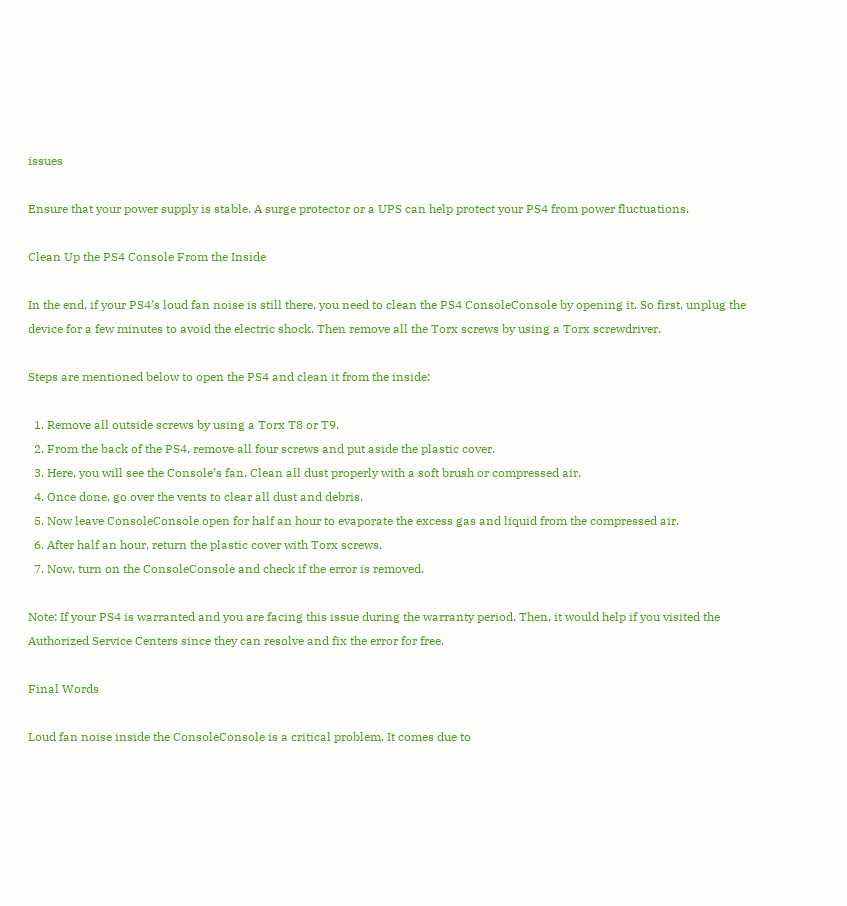issues

Ensure that your power supply is stable. A surge protector or a UPS can help protect your PS4 from power fluctuations.

Clean Up the PS4 Console From the Inside

In the end, if your PS4’s loud fan noise is still there, you need to clean the PS4 ConsoleConsole by opening it. So first, unplug the device for a few minutes to avoid the electric shock. Then remove all the Torx screws by using a Torx screwdriver.

Steps are mentioned below to open the PS4 and clean it from the inside:

  1. Remove all outside screws by using a Torx T8 or T9.
  2. From the back of the PS4, remove all four screws and put aside the plastic cover.
  3. Here, you will see the Console’s fan. Clean all dust properly with a soft brush or compressed air.
  4. Once done, go over the vents to clear all dust and debris.
  5. Now leave ConsoleConsole open for half an hour to evaporate the excess gas and liquid from the compressed air.
  6. After half an hour, return the plastic cover with Torx screws.
  7. Now, turn on the ConsoleConsole and check if the error is removed.

Note: If your PS4 is warranted and you are facing this issue during the warranty period. Then, it would help if you visited the Authorized Service Centers since they can resolve and fix the error for free.

Final Words

Loud fan noise inside the ConsoleConsole is a critical problem. It comes due to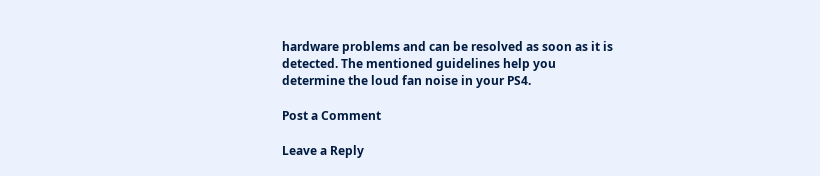hardware problems and can be resolved as soon as it is detected. The mentioned guidelines help you determine the loud fan noise in your PS4.

Post a Comment

Leave a Reply